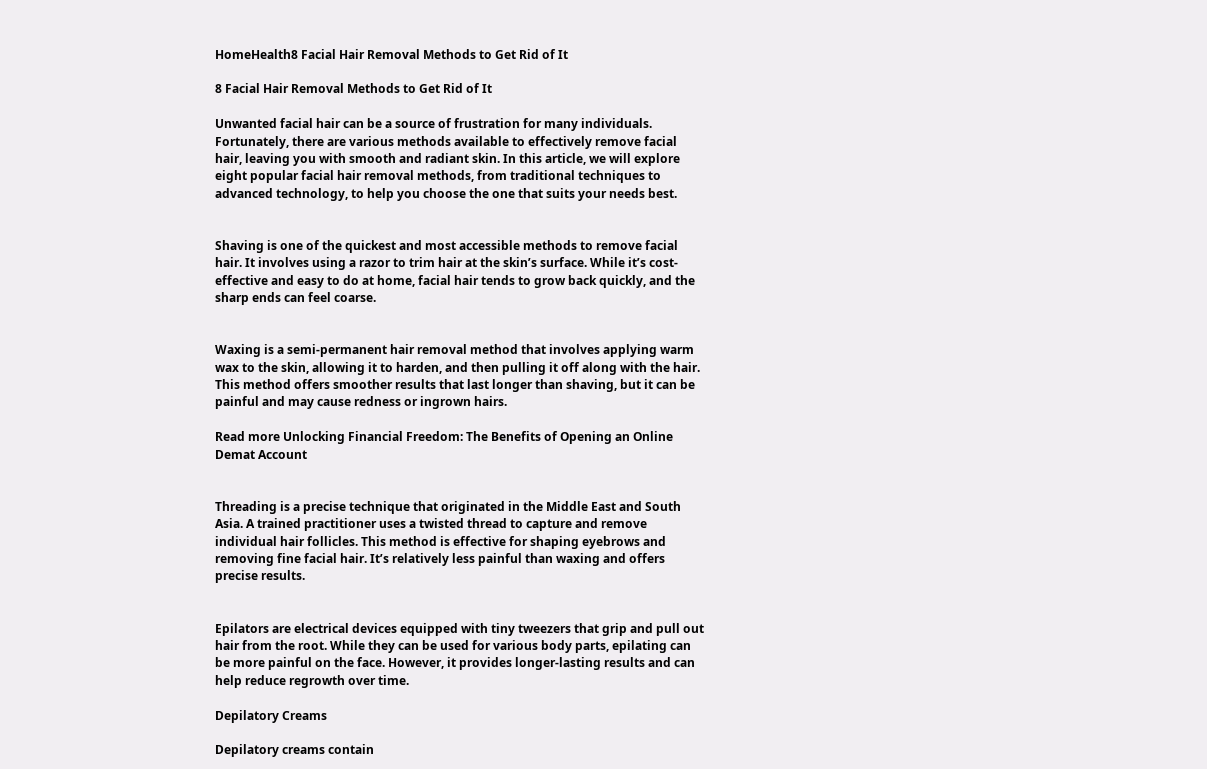HomeHealth8 Facial Hair Removal Methods to Get Rid of It

8 Facial Hair Removal Methods to Get Rid of It

Unwanted facial hair can be a source of frustration for many individuals. Fortunately, there are various methods available to effectively remove facial hair, leaving you with smooth and radiant skin. In this article, we will explore eight popular facial hair removal methods, from traditional techniques to advanced technology, to help you choose the one that suits your needs best.


Shaving is one of the quickest and most accessible methods to remove facial hair. It involves using a razor to trim hair at the skin’s surface. While it’s cost-effective and easy to do at home, facial hair tends to grow back quickly, and the sharp ends can feel coarse.


Waxing is a semi-permanent hair removal method that involves applying warm wax to the skin, allowing it to harden, and then pulling it off along with the hair. This method offers smoother results that last longer than shaving, but it can be painful and may cause redness or ingrown hairs.

Read more Unlocking Financial Freedom: The Benefits of Opening an Online Demat Account


Threading is a precise technique that originated in the Middle East and South Asia. A trained practitioner uses a twisted thread to capture and remove individual hair follicles. This method is effective for shaping eyebrows and removing fine facial hair. It’s relatively less painful than waxing and offers precise results.


Epilators are electrical devices equipped with tiny tweezers that grip and pull out hair from the root. While they can be used for various body parts, epilating can be more painful on the face. However, it provides longer-lasting results and can help reduce regrowth over time.

Depilatory Creams

Depilatory creams contain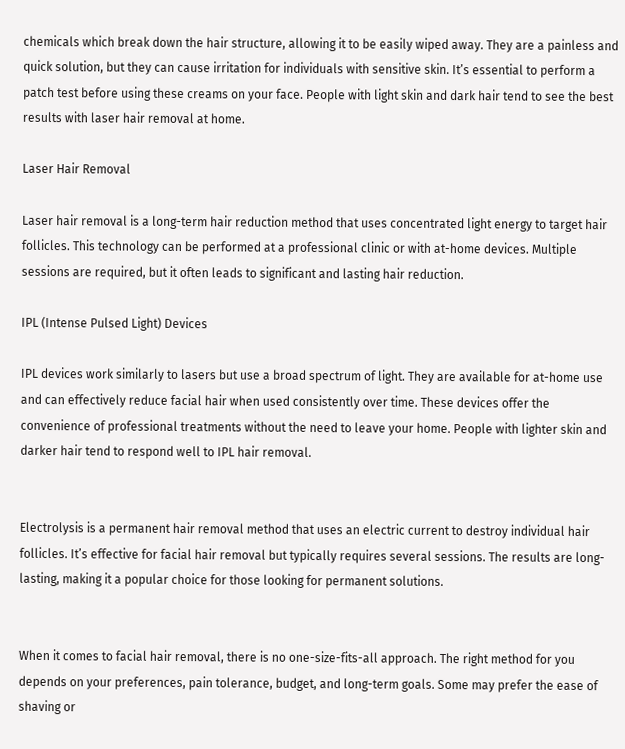chemicals which break down the hair structure, allowing it to be easily wiped away. They are a painless and quick solution, but they can cause irritation for individuals with sensitive skin. It’s essential to perform a patch test before using these creams on your face. People with light skin and dark hair tend to see the best results with laser hair removal at home.

Laser Hair Removal

Laser hair removal is a long-term hair reduction method that uses concentrated light energy to target hair follicles. This technology can be performed at a professional clinic or with at-home devices. Multiple sessions are required, but it often leads to significant and lasting hair reduction.

IPL (Intense Pulsed Light) Devices

IPL devices work similarly to lasers but use a broad spectrum of light. They are available for at-home use and can effectively reduce facial hair when used consistently over time. These devices offer the convenience of professional treatments without the need to leave your home. People with lighter skin and darker hair tend to respond well to IPL hair removal.


Electrolysis is a permanent hair removal method that uses an electric current to destroy individual hair follicles. It’s effective for facial hair removal but typically requires several sessions. The results are long-lasting, making it a popular choice for those looking for permanent solutions.


When it comes to facial hair removal, there is no one-size-fits-all approach. The right method for you depends on your preferences, pain tolerance, budget, and long-term goals. Some may prefer the ease of shaving or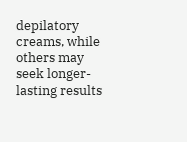depilatory creams, while others may seek longer-lasting results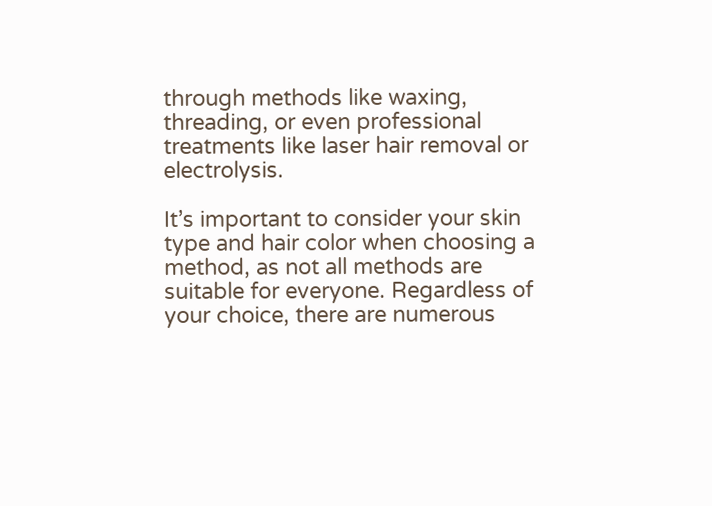through methods like waxing, threading, or even professional treatments like laser hair removal or electrolysis.

It’s important to consider your skin type and hair color when choosing a method, as not all methods are suitable for everyone. Regardless of your choice, there are numerous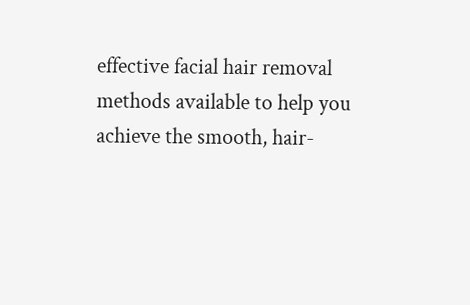effective facial hair removal methods available to help you achieve the smooth, hair-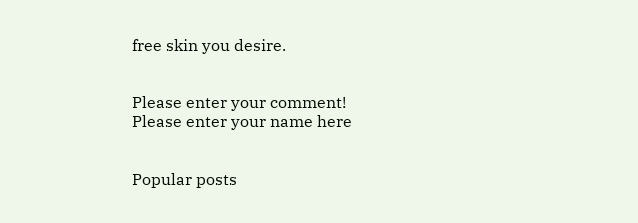free skin you desire.


Please enter your comment!
Please enter your name here


Popular posts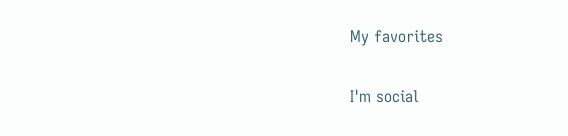My favorites

I'm social